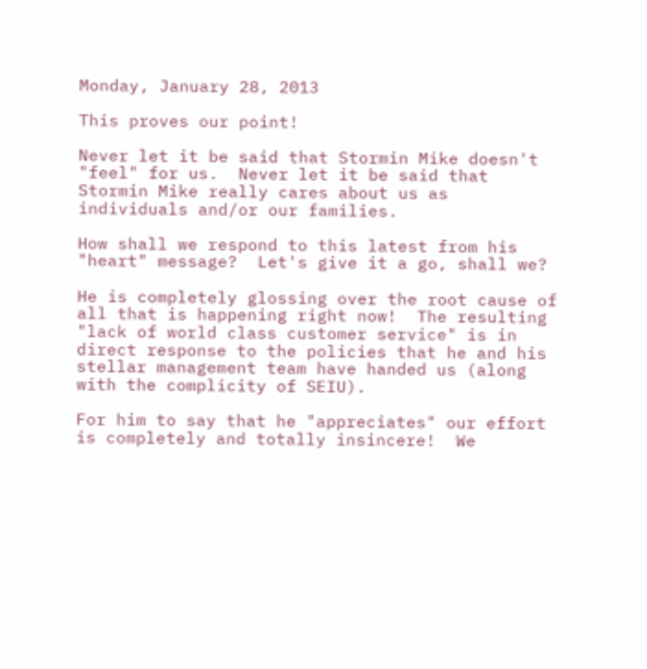Monday, January 28, 2013

This proves our point!

Never let it be said that Stormin Mike doesn't "feel" for us.  Never let it be said that Stormin Mike really cares about us as individuals and/or our families.

How shall we respond to this latest from his "heart" message?  Let's give it a go, shall we?

He is completely glossing over the root cause of all that is happening right now!  The resulting "lack of world class customer service" is in direct response to the policies that he and his stellar management team have handed us (along with the complicity of SEIU).

For him to say that he "appreciates" our effort is completely and totally insincere!  We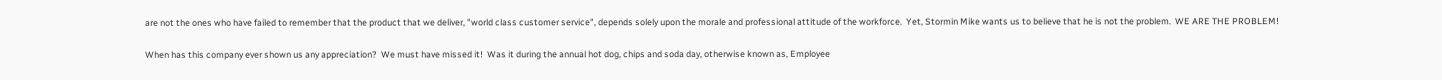are not the ones who have failed to remember that the product that we deliver, "world class customer service", depends solely upon the morale and professional attitude of the workforce.  Yet, Stormin Mike wants us to believe that he is not the problem.  WE ARE THE PROBLEM!

When has this company ever shown us any appreciation?  We must have missed it!  Was it during the annual hot dog, chips and soda day, otherwise known as, Employee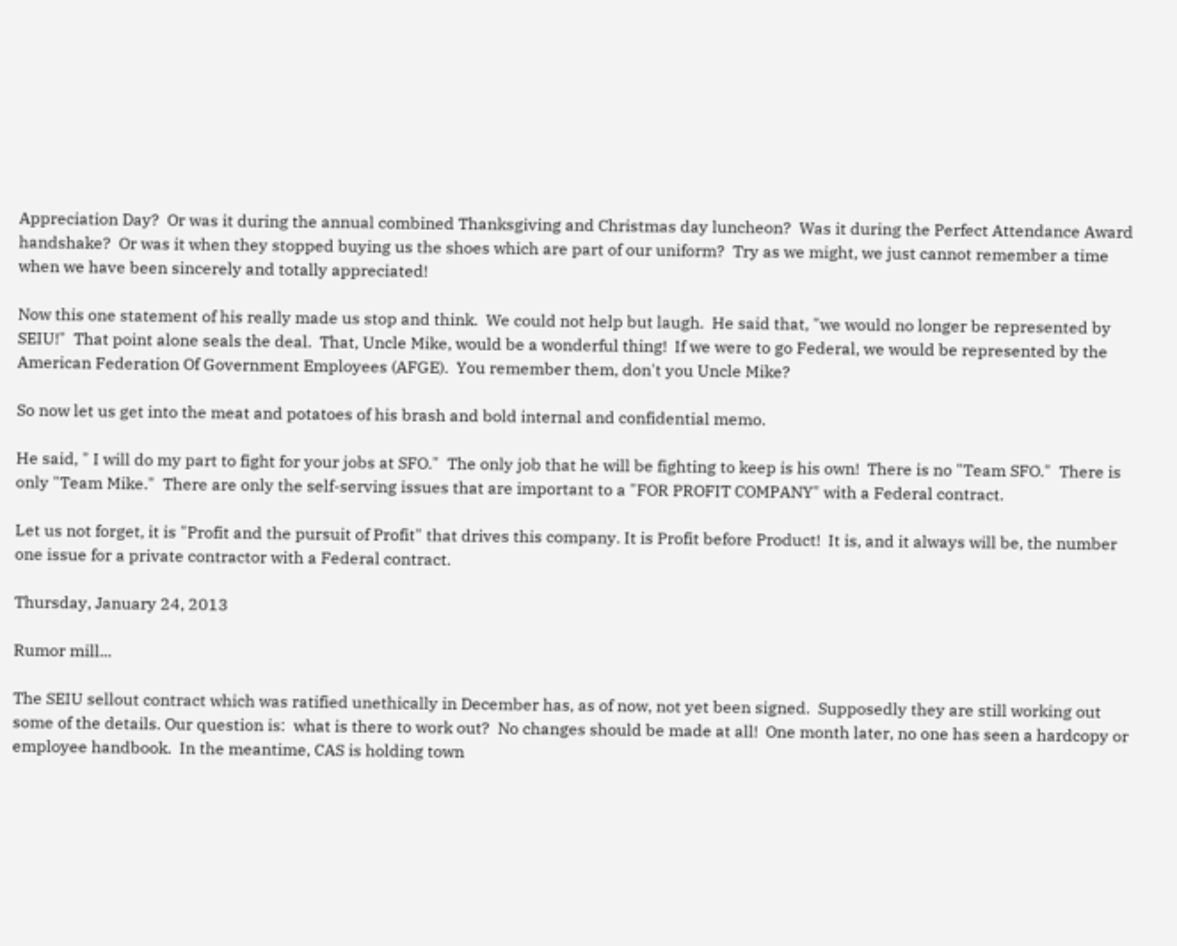Appreciation Day?  Or was it during the annual combined Thanksgiving and Christmas day luncheon?  Was it during the Perfect Attendance Award handshake?  Or was it when they stopped buying us the shoes which are part of our uniform?  Try as we might, we just cannot remember a time when we have been sincerely and totally appreciated!

Now this one statement of his really made us stop and think.  We could not help but laugh.  He said that, "we would no longer be represented by SEIU!"  That point alone seals the deal.  That, Uncle Mike, would be a wonderful thing!  If we were to go Federal, we would be represented by the American Federation Of Government Employees (AFGE).  You remember them, don't you Uncle Mike?

So now let us get into the meat and potatoes of his brash and bold internal and confidential memo.

He said, " I will do my part to fight for your jobs at SFO."  The only job that he will be fighting to keep is his own!  There is no "Team SFO."  There is only "Team Mike."  There are only the self-serving issues that are important to a "FOR PROFIT COMPANY" with a Federal contract.

Let us not forget, it is "Profit and the pursuit of Profit" that drives this company. It is Profit before Product!  It is, and it always will be, the number one issue for a private contractor with a Federal contract.

Thursday, January 24, 2013

Rumor mill...

The SEIU sellout contract which was ratified unethically in December has, as of now, not yet been signed.  Supposedly they are still working out some of the details. Our question is:  what is there to work out?  No changes should be made at all!  One month later, no one has seen a hardcopy or employee handbook.  In the meantime, CAS is holding town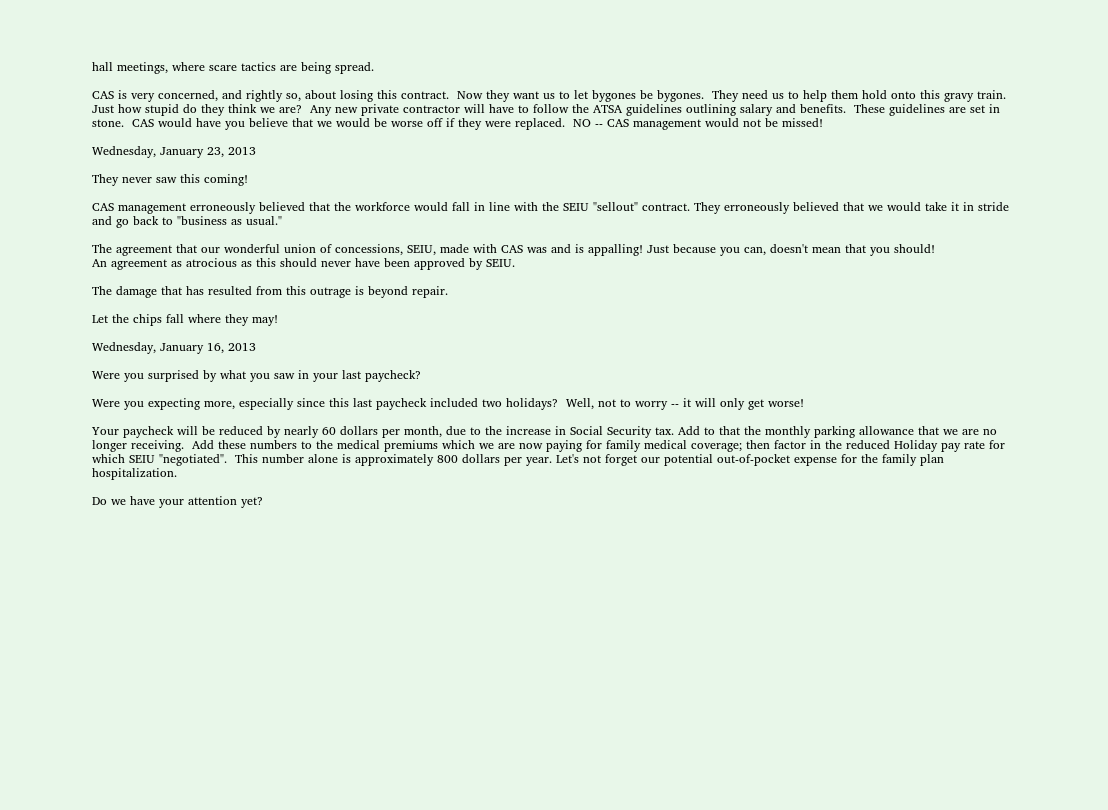hall meetings, where scare tactics are being spread.

CAS is very concerned, and rightly so, about losing this contract.  Now they want us to let bygones be bygones.  They need us to help them hold onto this gravy train.  Just how stupid do they think we are?  Any new private contractor will have to follow the ATSA guidelines outlining salary and benefits.  These guidelines are set in stone.  CAS would have you believe that we would be worse off if they were replaced.  NO -- CAS management would not be missed!

Wednesday, January 23, 2013

They never saw this coming!

CAS management erroneously believed that the workforce would fall in line with the SEIU "sellout" contract. They erroneously believed that we would take it in stride and go back to "business as usual."

The agreement that our wonderful union of concessions, SEIU, made with CAS was and is appalling! Just because you can, doesn't mean that you should!
An agreement as atrocious as this should never have been approved by SEIU.

The damage that has resulted from this outrage is beyond repair.

Let the chips fall where they may!

Wednesday, January 16, 2013

Were you surprised by what you saw in your last paycheck?

Were you expecting more, especially since this last paycheck included two holidays?  Well, not to worry -- it will only get worse!

Your paycheck will be reduced by nearly 60 dollars per month, due to the increase in Social Security tax. Add to that the monthly parking allowance that we are no longer receiving.  Add these numbers to the medical premiums which we are now paying for family medical coverage; then factor in the reduced Holiday pay rate for which SEIU "negotiated".  This number alone is approximately 800 dollars per year. Let's not forget our potential out-of-pocket expense for the family plan hospitalization.

Do we have your attention yet?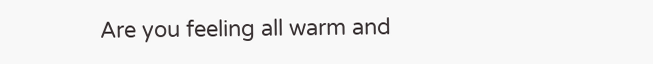Are you feeling all warm and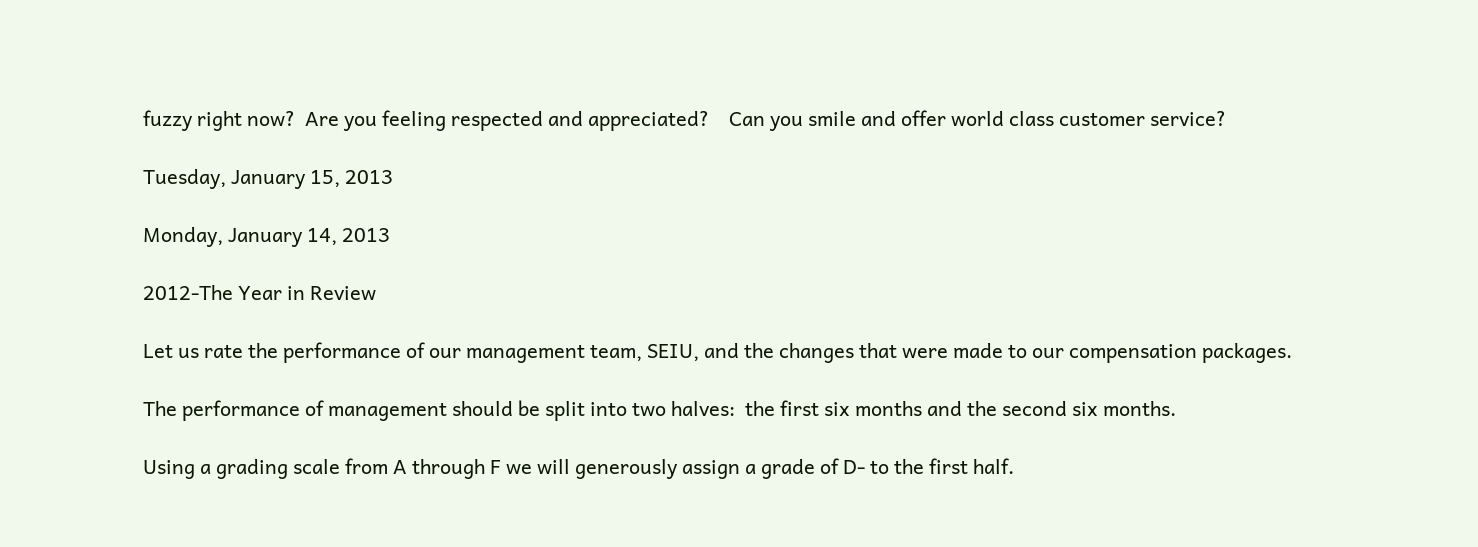fuzzy right now?  Are you feeling respected and appreciated?    Can you smile and offer world class customer service?

Tuesday, January 15, 2013

Monday, January 14, 2013

2012-The Year in Review

Let us rate the performance of our management team, SEIU, and the changes that were made to our compensation packages.

The performance of management should be split into two halves:  the first six months and the second six months.

Using a grading scale from A through F we will generously assign a grade of D- to the first half.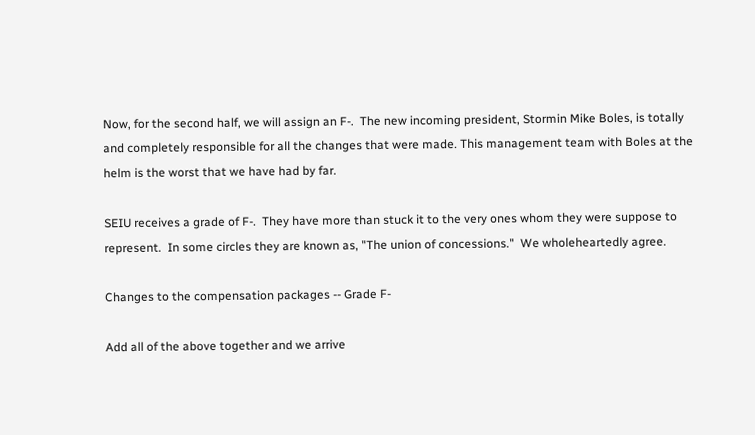Now, for the second half, we will assign an F-.  The new incoming president, Stormin Mike Boles, is totally and completely responsible for all the changes that were made. This management team with Boles at the helm is the worst that we have had by far.

SEIU receives a grade of F-.  They have more than stuck it to the very ones whom they were suppose to represent.  In some circles they are known as, "The union of concessions."  We wholeheartedly agree.

Changes to the compensation packages -- Grade F-

Add all of the above together and we arrive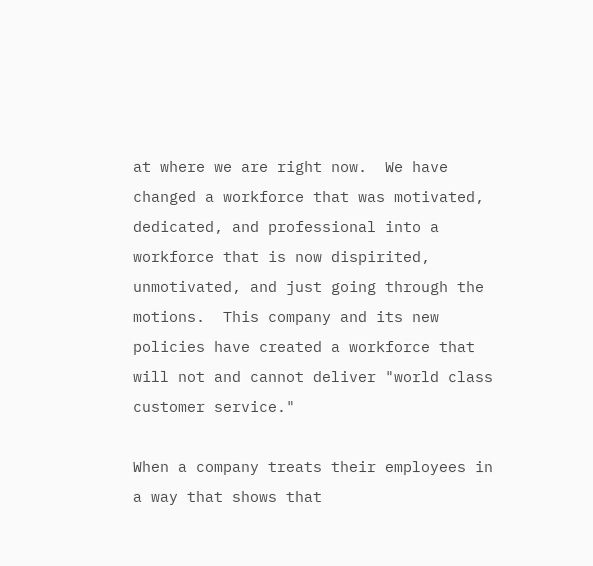at where we are right now.  We have changed a workforce that was motivated, dedicated, and professional into a workforce that is now dispirited, unmotivated, and just going through the motions.  This company and its new policies have created a workforce that will not and cannot deliver "world class customer service."

When a company treats their employees in a way that shows that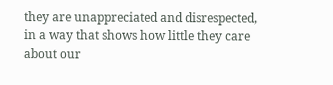they are unappreciated and disrespected, in a way that shows how little they care about our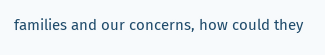families and our concerns, how could they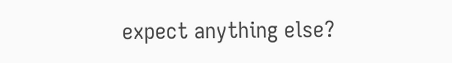expect anything else?